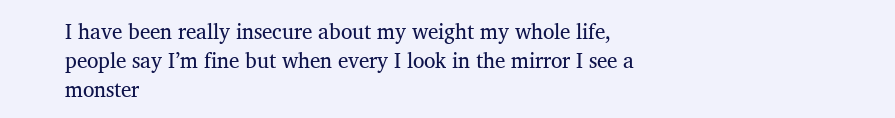I have been really insecure about my weight my whole life, people say I’m fine but when every I look in the mirror I see a monster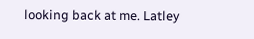looking back at me. Latley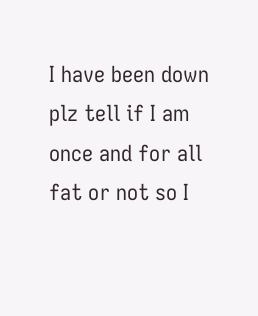I have been down plz tell if I am once and for all fat or not so I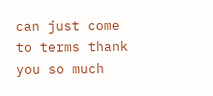can just come to terms thank you so much